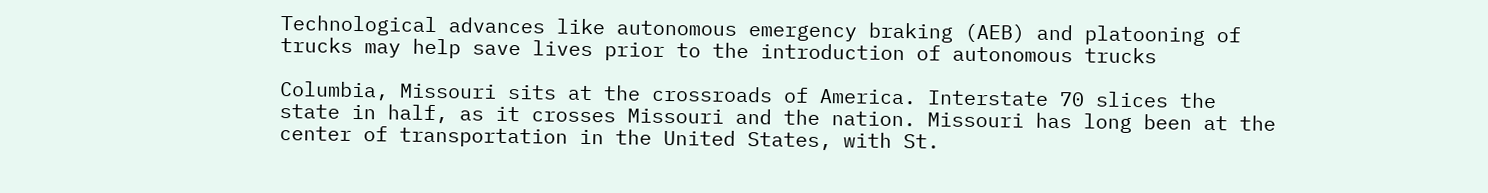Technological advances like autonomous emergency braking (AEB) and platooning of trucks may help save lives prior to the introduction of autonomous trucks

Columbia, Missouri sits at the crossroads of America. Interstate 70 slices the state in half, as it crosses Missouri and the nation. Missouri has long been at the center of transportation in the United States, with St.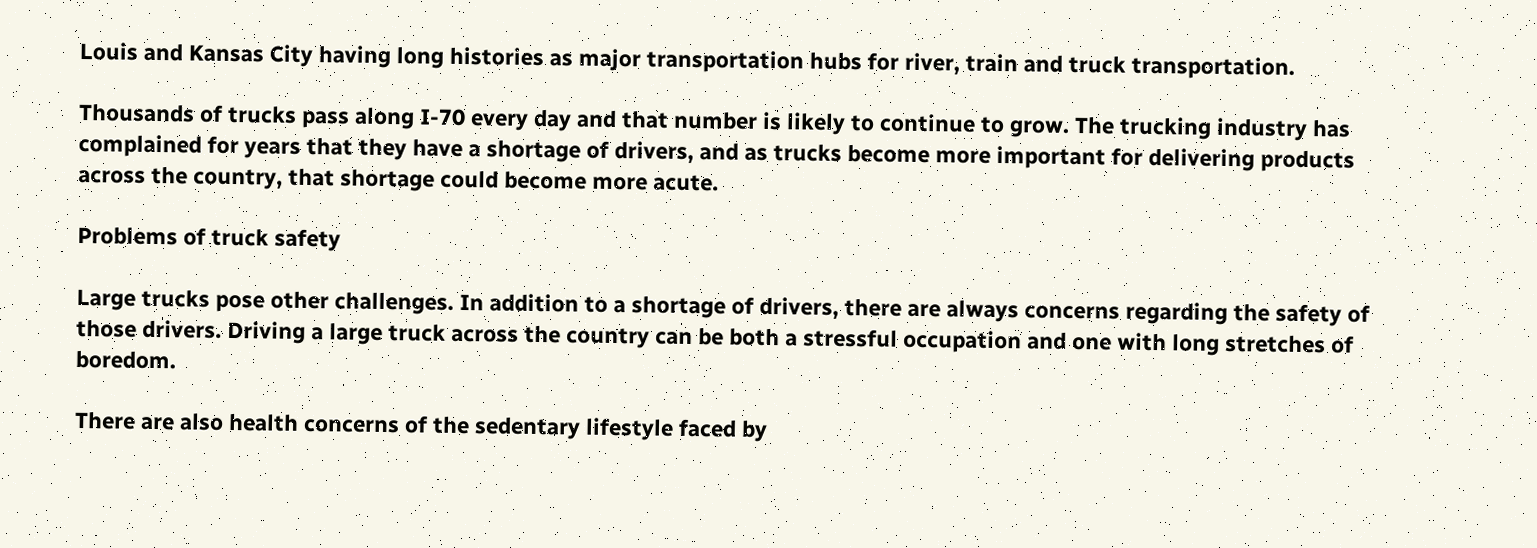Louis and Kansas City having long histories as major transportation hubs for river, train and truck transportation.

Thousands of trucks pass along I-70 every day and that number is likely to continue to grow. The trucking industry has complained for years that they have a shortage of drivers, and as trucks become more important for delivering products across the country, that shortage could become more acute.

Problems of truck safety

Large trucks pose other challenges. In addition to a shortage of drivers, there are always concerns regarding the safety of those drivers. Driving a large truck across the country can be both a stressful occupation and one with long stretches of boredom.

There are also health concerns of the sedentary lifestyle faced by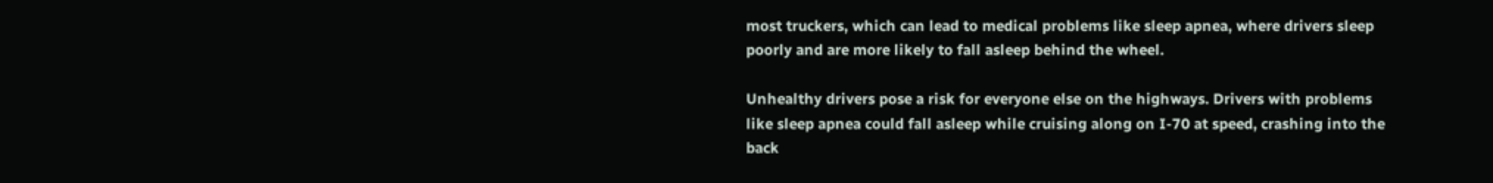most truckers, which can lead to medical problems like sleep apnea, where drivers sleep poorly and are more likely to fall asleep behind the wheel.

Unhealthy drivers pose a risk for everyone else on the highways. Drivers with problems like sleep apnea could fall asleep while cruising along on I-70 at speed, crashing into the back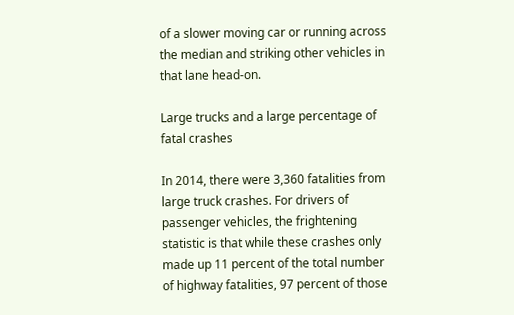of a slower moving car or running across the median and striking other vehicles in that lane head-on.

Large trucks and a large percentage of fatal crashes

In 2014, there were 3,360 fatalities from large truck crashes. For drivers of passenger vehicles, the frightening statistic is that while these crashes only made up 11 percent of the total number of highway fatalities, 97 percent of those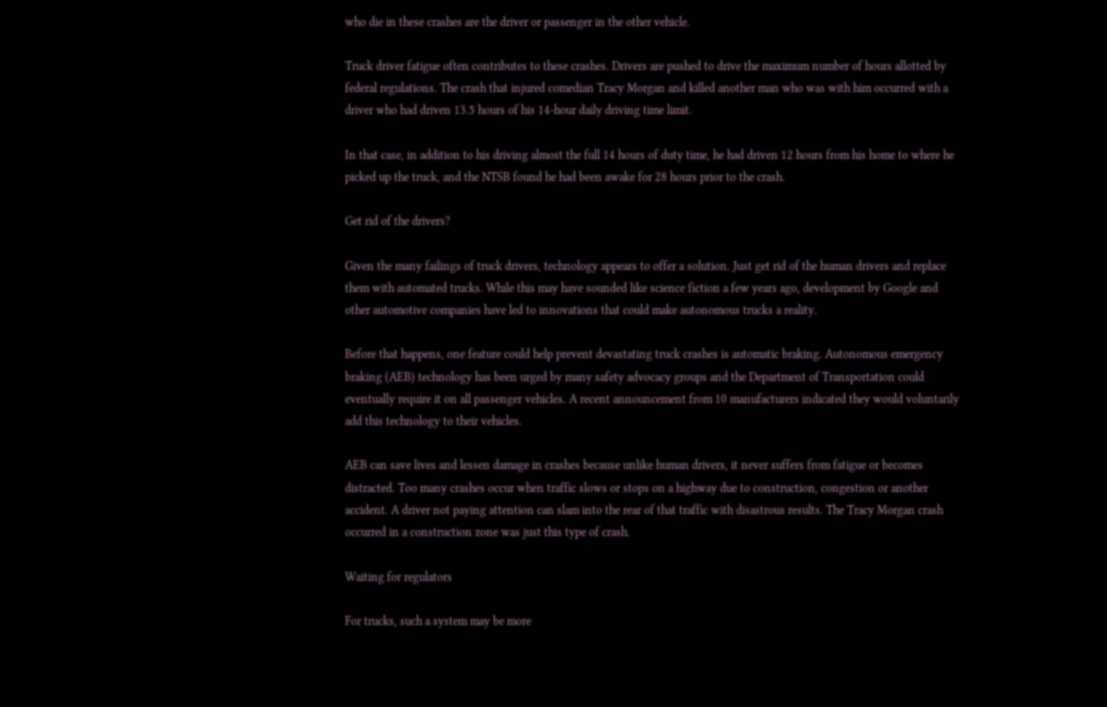who die in these crashes are the driver or passenger in the other vehicle.

Truck driver fatigue often contributes to these crashes. Drivers are pushed to drive the maximum number of hours allotted by federal regulations. The crash that injured comedian Tracy Morgan and killed another man who was with him occurred with a driver who had driven 13.5 hours of his 14-hour daily driving time limit.

In that case, in addition to his driving almost the full 14 hours of duty time, he had driven 12 hours from his home to where he picked up the truck, and the NTSB found he had been awake for 28 hours prior to the crash.

Get rid of the drivers?

Given the many failings of truck drivers, technology appears to offer a solution. Just get rid of the human drivers and replace them with automated trucks. While this may have sounded like science fiction a few years ago, development by Google and other automotive companies have led to innovations that could make autonomous trucks a reality.

Before that happens, one feature could help prevent devastating truck crashes is automatic braking. Autonomous emergency braking (AEB) technology has been urged by many safety advocacy groups and the Department of Transportation could eventually require it on all passenger vehicles. A recent announcement from 10 manufacturers indicated they would voluntarily add this technology to their vehicles.

AEB can save lives and lessen damage in crashes because unlike human drivers, it never suffers from fatigue or becomes distracted. Too many crashes occur when traffic slows or stops on a highway due to construction, congestion or another accident. A driver not paying attention can slam into the rear of that traffic with disastrous results. The Tracy Morgan crash occurred in a construction zone was just this type of crash.

Waiting for regulators

For trucks, such a system may be more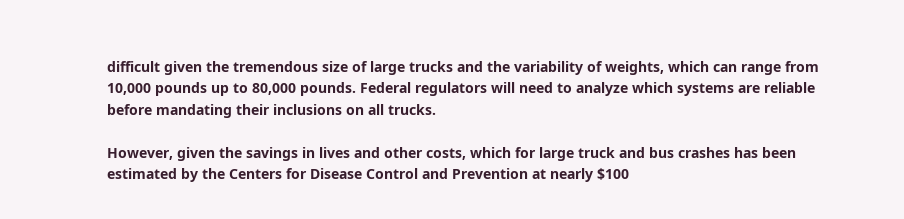difficult given the tremendous size of large trucks and the variability of weights, which can range from 10,000 pounds up to 80,000 pounds. Federal regulators will need to analyze which systems are reliable before mandating their inclusions on all trucks.

However, given the savings in lives and other costs, which for large truck and bus crashes has been estimated by the Centers for Disease Control and Prevention at nearly $100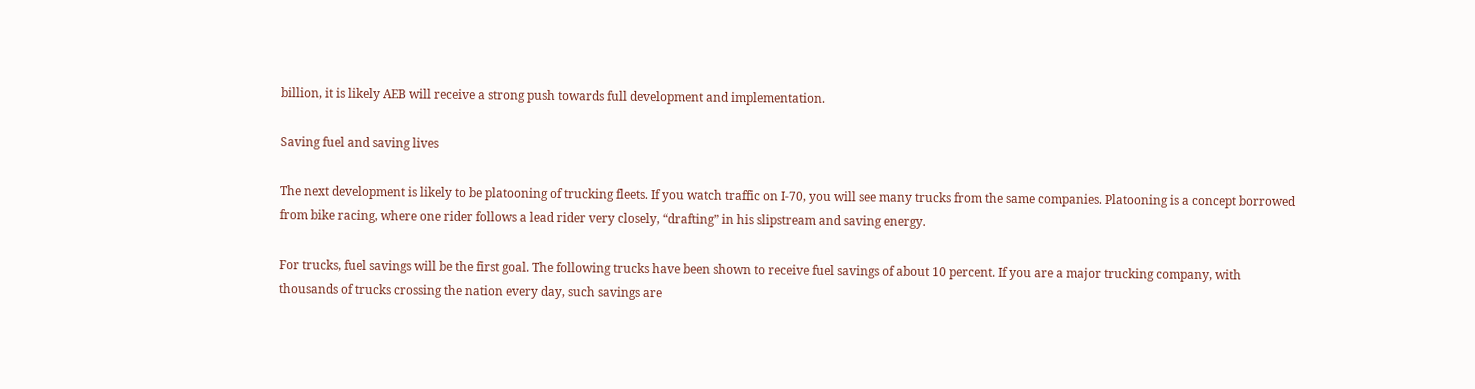billion, it is likely AEB will receive a strong push towards full development and implementation.

Saving fuel and saving lives

The next development is likely to be platooning of trucking fleets. If you watch traffic on I-70, you will see many trucks from the same companies. Platooning is a concept borrowed from bike racing, where one rider follows a lead rider very closely, “drafting” in his slipstream and saving energy.

For trucks, fuel savings will be the first goal. The following trucks have been shown to receive fuel savings of about 10 percent. If you are a major trucking company, with thousands of trucks crossing the nation every day, such savings are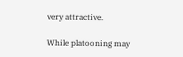very attractive.

While platooning may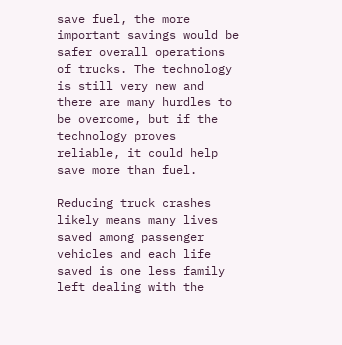save fuel, the more important savings would be safer overall operations of trucks. The technology is still very new and there are many hurdles to be overcome, but if the technology proves reliable, it could help save more than fuel.

Reducing truck crashes likely means many lives saved among passenger vehicles and each life saved is one less family left dealing with the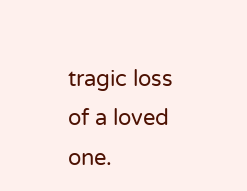tragic loss of a loved one.